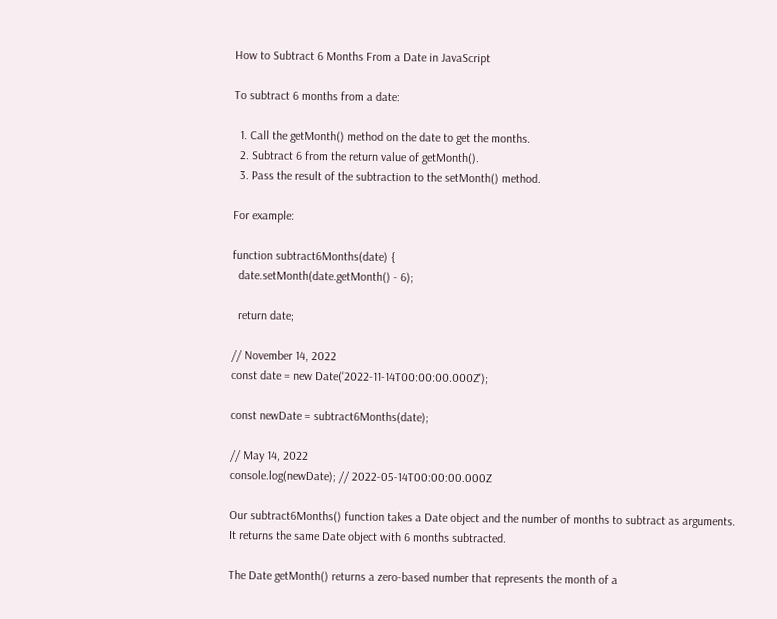How to Subtract 6 Months From a Date in JavaScript

To subtract 6 months from a date:

  1. Call the getMonth() method on the date to get the months.
  2. Subtract 6 from the return value of getMonth().
  3. Pass the result of the subtraction to the setMonth() method.

For example:

function subtract6Months(date) {
  date.setMonth(date.getMonth() - 6);

  return date;

// November 14, 2022
const date = new Date('2022-11-14T00:00:00.000Z');

const newDate = subtract6Months(date);

// May 14, 2022
console.log(newDate); // 2022-05-14T00:00:00.000Z

Our subtract6Months() function takes a Date object and the number of months to subtract as arguments. It returns the same Date object with 6 months subtracted.

The Date getMonth() returns a zero-based number that represents the month of a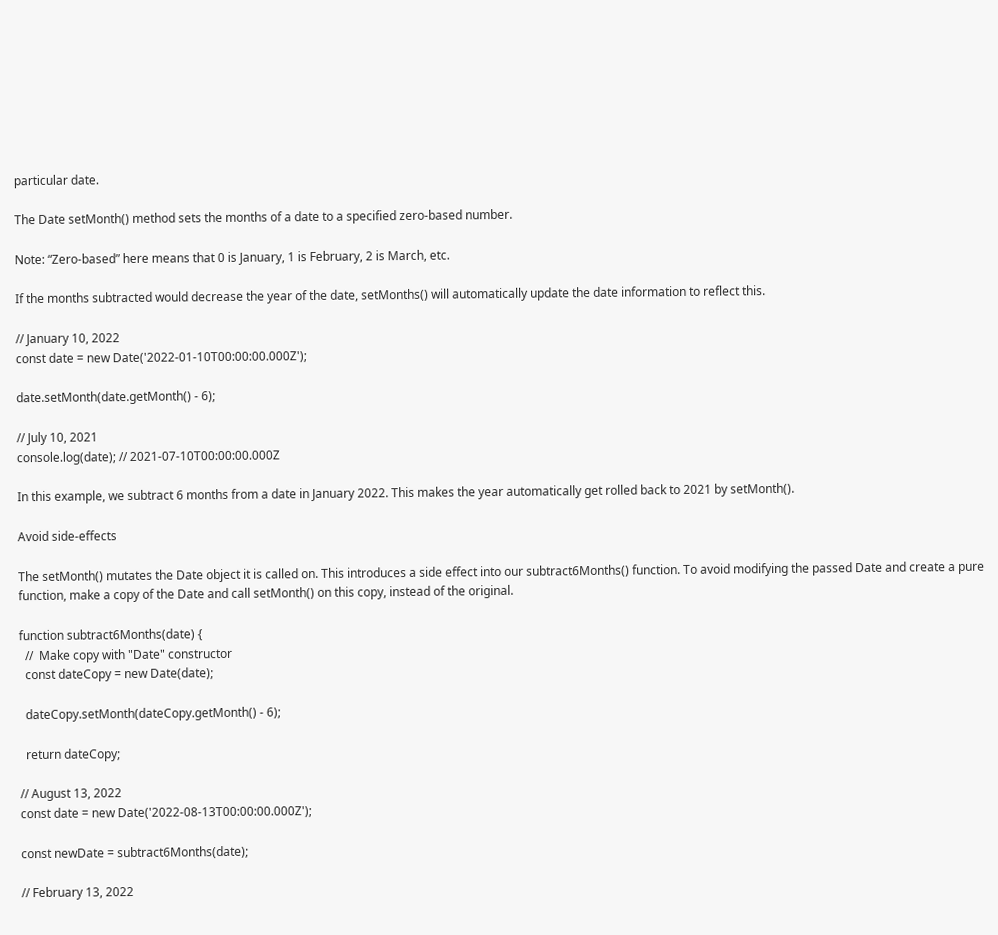particular date.

The Date setMonth() method sets the months of a date to a specified zero-based number.

Note: “Zero-based” here means that 0 is January, 1 is February, 2 is March, etc.

If the months subtracted would decrease the year of the date, setMonths() will automatically update the date information to reflect this.

// January 10, 2022
const date = new Date('2022-01-10T00:00:00.000Z');

date.setMonth(date.getMonth() - 6);

// July 10, 2021
console.log(date); // 2021-07-10T00:00:00.000Z

In this example, we subtract 6 months from a date in January 2022. This makes the year automatically get rolled back to 2021 by setMonth().

Avoid side-effects

The setMonth() mutates the Date object it is called on. This introduces a side effect into our subtract6Months() function. To avoid modifying the passed Date and create a pure function, make a copy of the Date and call setMonth() on this copy, instead of the original.

function subtract6Months(date) {
  //  Make copy with "Date" constructor
  const dateCopy = new Date(date);

  dateCopy.setMonth(dateCopy.getMonth() - 6);

  return dateCopy;

// August 13, 2022
const date = new Date('2022-08-13T00:00:00.000Z');

const newDate = subtract6Months(date);

// February 13, 2022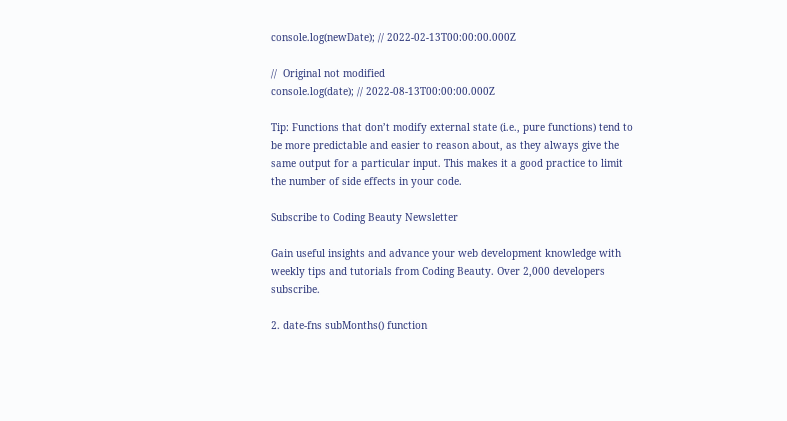console.log(newDate); // 2022-02-13T00:00:00.000Z

//  Original not modified
console.log(date); // 2022-08-13T00:00:00.000Z

Tip: Functions that don’t modify external state (i.e., pure functions) tend to be more predictable and easier to reason about, as they always give the same output for a particular input. This makes it a good practice to limit the number of side effects in your code.

Subscribe to Coding Beauty Newsletter

Gain useful insights and advance your web development knowledge with weekly tips and tutorials from Coding Beauty. Over 2,000 developers subscribe.

2. date-fns subMonths() function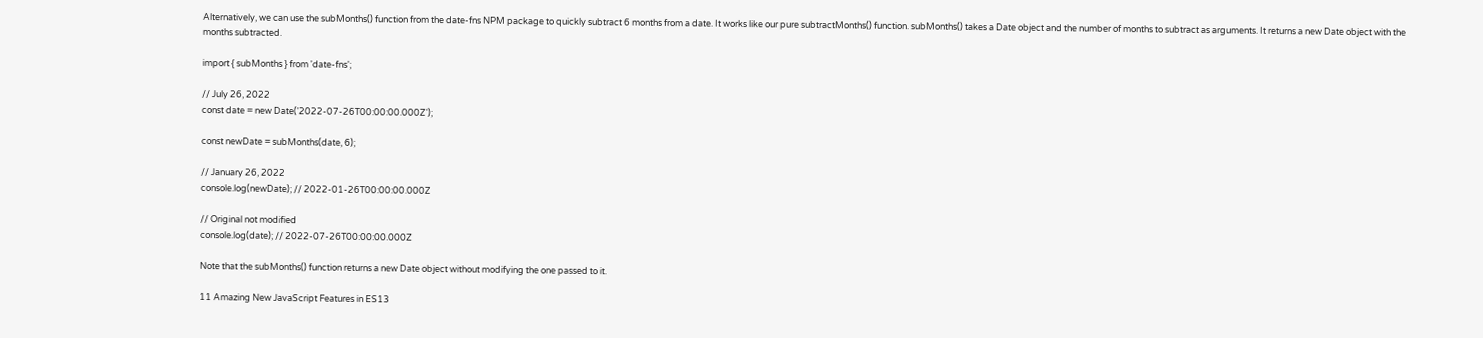Alternatively, we can use the subMonths() function from the date-fns NPM package to quickly subtract 6 months from a date. It works like our pure subtractMonths() function. subMonths() takes a Date object and the number of months to subtract as arguments. It returns a new Date object with the months subtracted.

import { subMonths } from 'date-fns';

// July 26, 2022
const date = new Date('2022-07-26T00:00:00.000Z');

const newDate = subMonths(date, 6);

// January 26, 2022
console.log(newDate); // 2022-01-26T00:00:00.000Z

// Original not modified
console.log(date); // 2022-07-26T00:00:00.000Z

Note that the subMonths() function returns a new Date object without modifying the one passed to it.

11 Amazing New JavaScript Features in ES13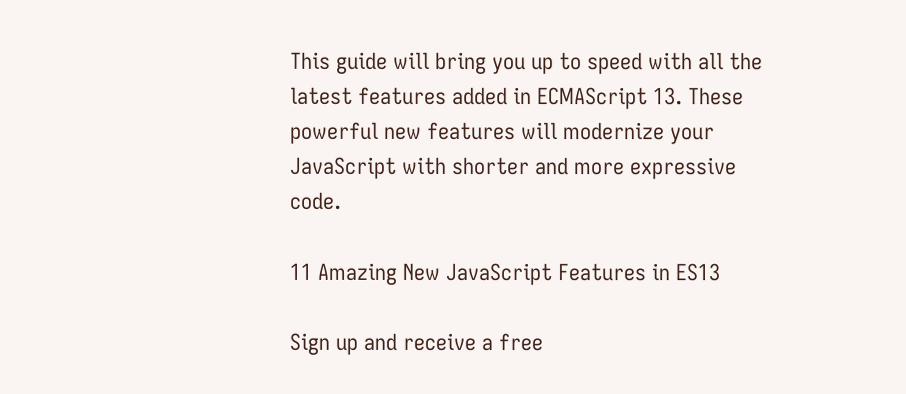This guide will bring you up to speed with all the latest features added in ECMAScript 13. These powerful new features will modernize your JavaScript with shorter and more expressive code.

11 Amazing New JavaScript Features in ES13

Sign up and receive a free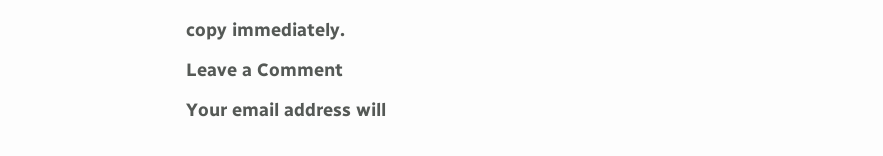copy immediately.

Leave a Comment

Your email address will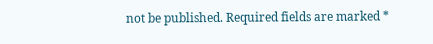not be published. Required fields are marked *